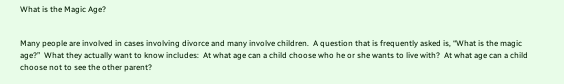What is the Magic Age?


Many people are involved in cases involving divorce and many involve children.  A question that is frequently asked is, “What is the magic age?”  What they actually want to know includes:  At what age can a child choose who he or she wants to live with?  At what age can a child choose not to see the other parent?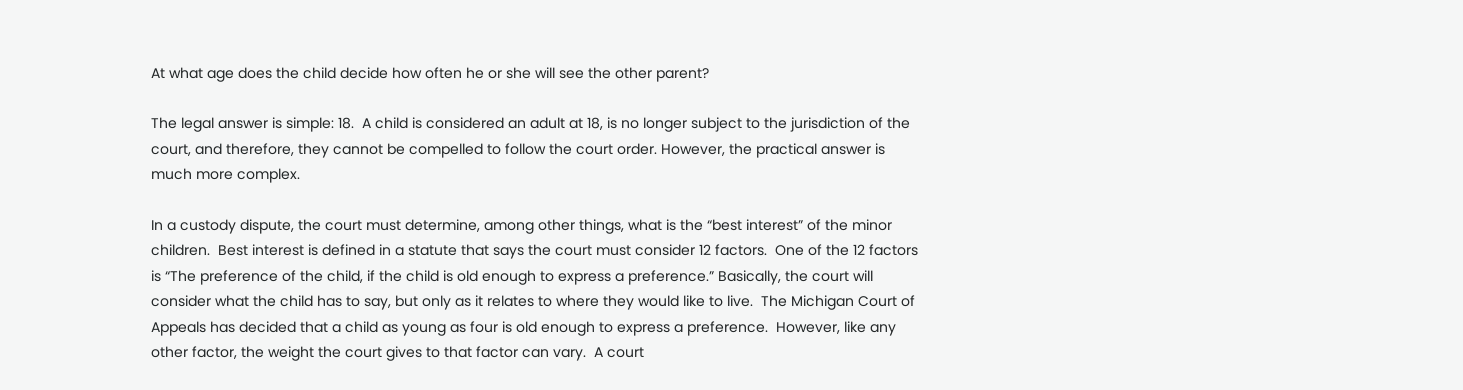At what age does the child decide how often he or she will see the other parent?

The legal answer is simple: 18.  A child is considered an adult at 18, is no longer subject to the jurisdiction of the court, and therefore, they cannot be compelled to follow the court order. However, the practical answer is much more complex.

In a custody dispute, the court must determine, among other things, what is the “best interest” of the minor children.  Best interest is defined in a statute that says the court must consider 12 factors.  One of the 12 factors is “The preference of the child, if the child is old enough to express a preference.” Basically, the court will consider what the child has to say, but only as it relates to where they would like to live.  The Michigan Court of Appeals has decided that a child as young as four is old enough to express a preference.  However, like any other factor, the weight the court gives to that factor can vary.  A court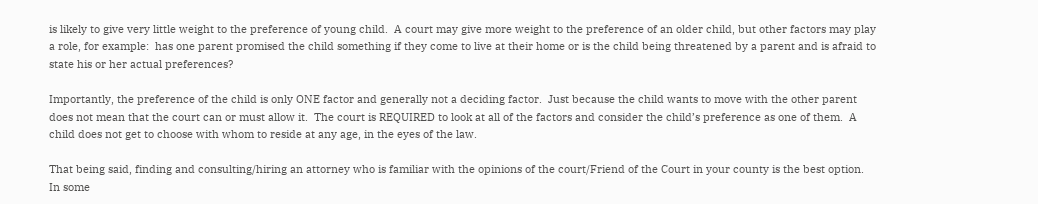is likely to give very little weight to the preference of young child.  A court may give more weight to the preference of an older child, but other factors may play a role, for example:  has one parent promised the child something if they come to live at their home or is the child being threatened by a parent and is afraid to state his or her actual preferences?

Importantly, the preference of the child is only ONE factor and generally not a deciding factor.  Just because the child wants to move with the other parent does not mean that the court can or must allow it.  The court is REQUIRED to look at all of the factors and consider the child’s preference as one of them.  A child does not get to choose with whom to reside at any age, in the eyes of the law.

That being said, finding and consulting/hiring an attorney who is familiar with the opinions of the court/Friend of the Court in your county is the best option.  In some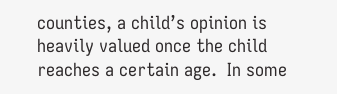counties, a child’s opinion is heavily valued once the child reaches a certain age.  In some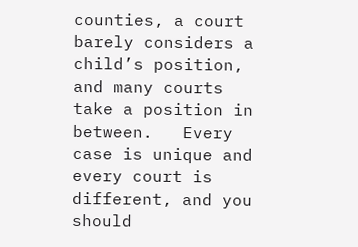counties, a court barely considers a child’s position, and many courts take a position in between.   Every case is unique and every court is different, and you should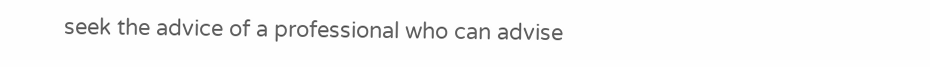seek the advice of a professional who can advise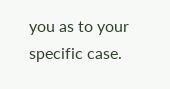you as to your specific case.